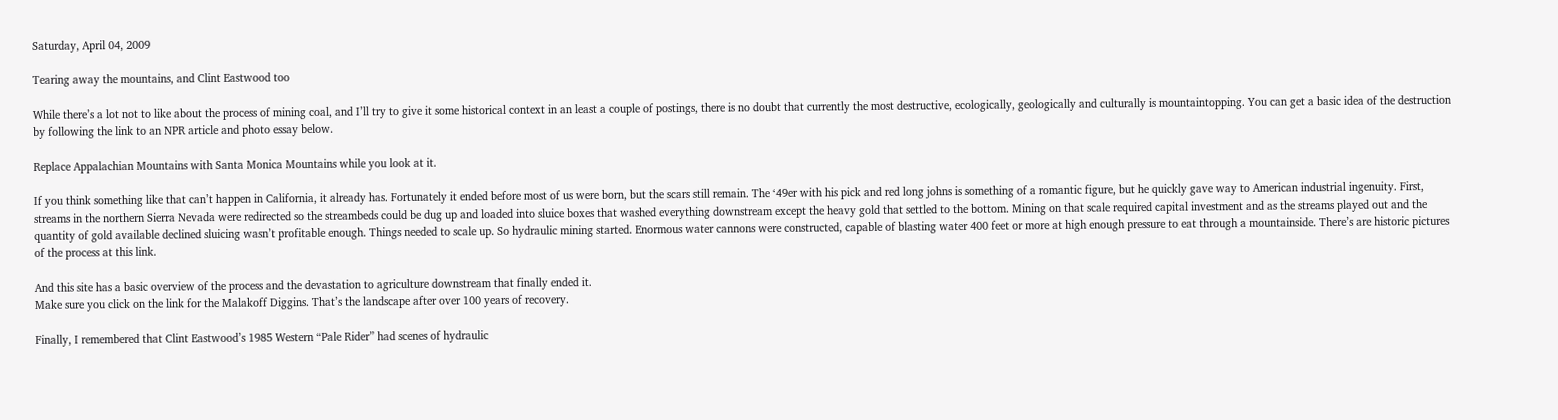Saturday, April 04, 2009

Tearing away the mountains, and Clint Eastwood too

While there’s a lot not to like about the process of mining coal, and I’ll try to give it some historical context in an least a couple of postings, there is no doubt that currently the most destructive, ecologically, geologically and culturally is mountaintopping. You can get a basic idea of the destruction by following the link to an NPR article and photo essay below.

Replace Appalachian Mountains with Santa Monica Mountains while you look at it.

If you think something like that can’t happen in California, it already has. Fortunately it ended before most of us were born, but the scars still remain. The ‘49er with his pick and red long johns is something of a romantic figure, but he quickly gave way to American industrial ingenuity. First, streams in the northern Sierra Nevada were redirected so the streambeds could be dug up and loaded into sluice boxes that washed everything downstream except the heavy gold that settled to the bottom. Mining on that scale required capital investment and as the streams played out and the quantity of gold available declined sluicing wasn’t profitable enough. Things needed to scale up. So hydraulic mining started. Enormous water cannons were constructed, capable of blasting water 400 feet or more at high enough pressure to eat through a mountainside. There’s are historic pictures of the process at this link.

And this site has a basic overview of the process and the devastation to agriculture downstream that finally ended it.
Make sure you click on the link for the Malakoff Diggins. That’s the landscape after over 100 years of recovery.

Finally, I remembered that Clint Eastwood’s 1985 Western “Pale Rider” had scenes of hydraulic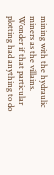mining with the hydraulic miners as the villains. Wonder if that particular plotting had anything to do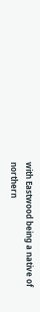with Eastwood being a native of northern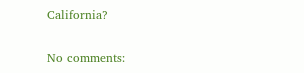California?

No comments: